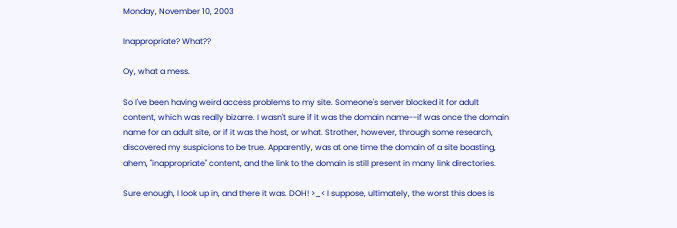Monday, November 10, 2003

Inappropriate? What??

Oy, what a mess.

So I've been having weird access problems to my site. Someone's server blocked it for adult content, which was really bizarre. I wasn't sure if it was the domain name--if was once the domain name for an adult site, or if it was the host, or what. Strother, however, through some research, discovered my suspicions to be true. Apparently, was at one time the domain of a site boasting, ahem, "inappropriate" content, and the link to the domain is still present in many link directories.

Sure enough, I look up in, and there it was. DOH! >_< I suppose, ultimately, the worst this does is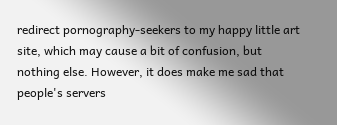redirect pornography-seekers to my happy little art site, which may cause a bit of confusion, but nothing else. However, it does make me sad that people's servers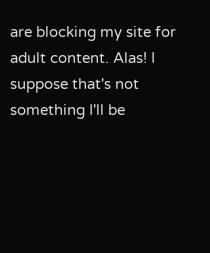are blocking my site for adult content. Alas! I suppose that's not something I'll be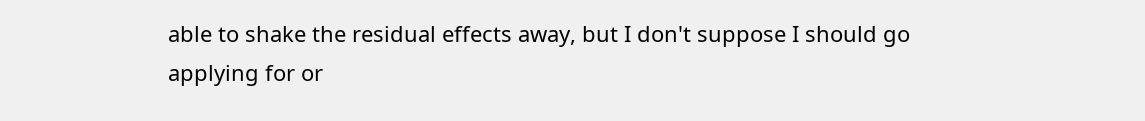able to shake the residual effects away, but I don't suppose I should go applying for or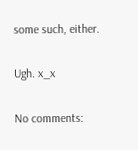some such, either.

Ugh. x_x

No comments: